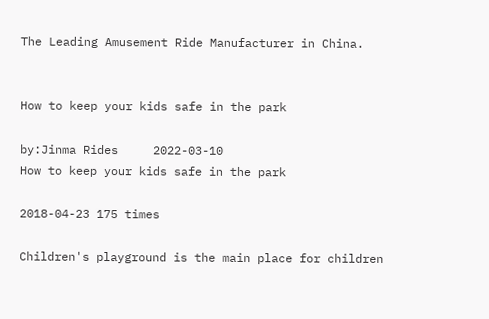The Leading Amusement Ride Manufacturer in China.


How to keep your kids safe in the park

by:Jinma Rides     2022-03-10
How to keep your kids safe in the park

2018-04-23 175 times

Children's playground is the main place for children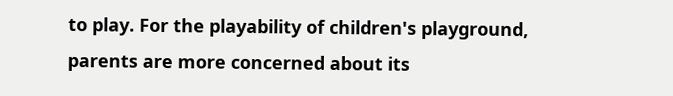to play. For the playability of children's playground, parents are more concerned about its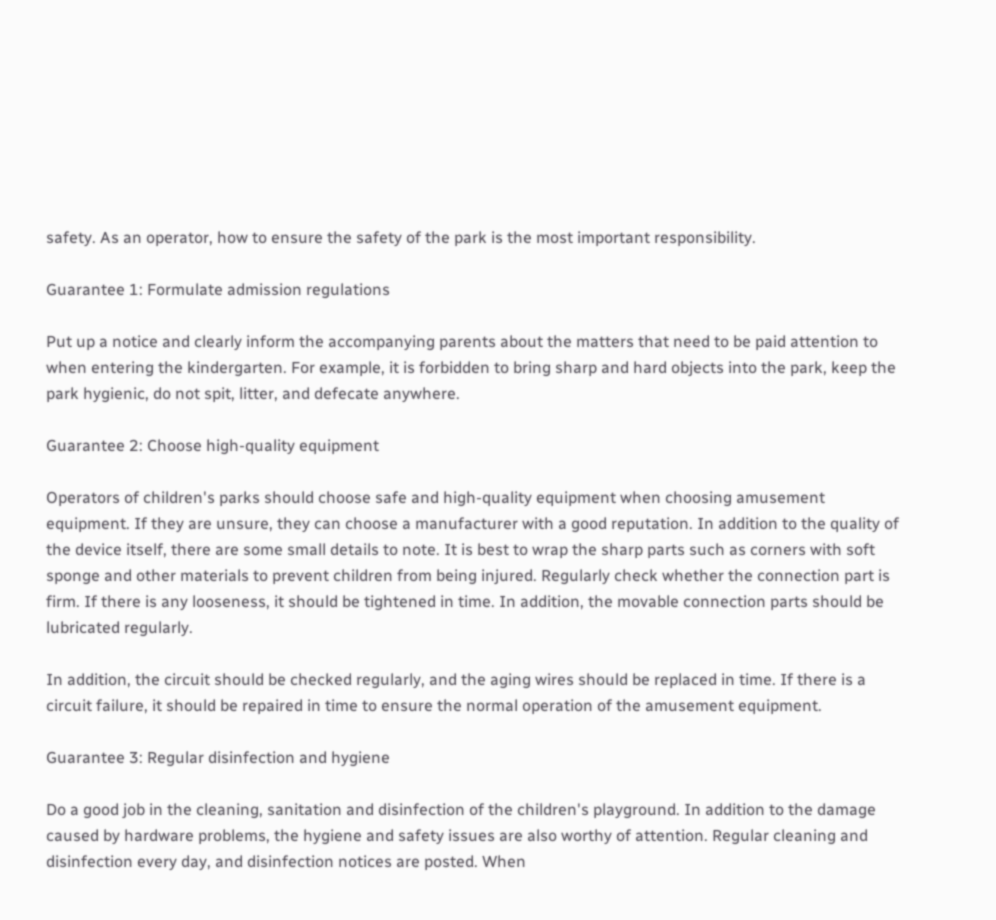safety. As an operator, how to ensure the safety of the park is the most important responsibility.

Guarantee 1: Formulate admission regulations

Put up a notice and clearly inform the accompanying parents about the matters that need to be paid attention to when entering the kindergarten. For example, it is forbidden to bring sharp and hard objects into the park, keep the park hygienic, do not spit, litter, and defecate anywhere.

Guarantee 2: Choose high-quality equipment

Operators of children's parks should choose safe and high-quality equipment when choosing amusement equipment. If they are unsure, they can choose a manufacturer with a good reputation. In addition to the quality of the device itself, there are some small details to note. It is best to wrap the sharp parts such as corners with soft sponge and other materials to prevent children from being injured. Regularly check whether the connection part is firm. If there is any looseness, it should be tightened in time. In addition, the movable connection parts should be lubricated regularly.

In addition, the circuit should be checked regularly, and the aging wires should be replaced in time. If there is a circuit failure, it should be repaired in time to ensure the normal operation of the amusement equipment.

Guarantee 3: Regular disinfection and hygiene

Do a good job in the cleaning, sanitation and disinfection of the children's playground. In addition to the damage caused by hardware problems, the hygiene and safety issues are also worthy of attention. Regular cleaning and disinfection every day, and disinfection notices are posted. When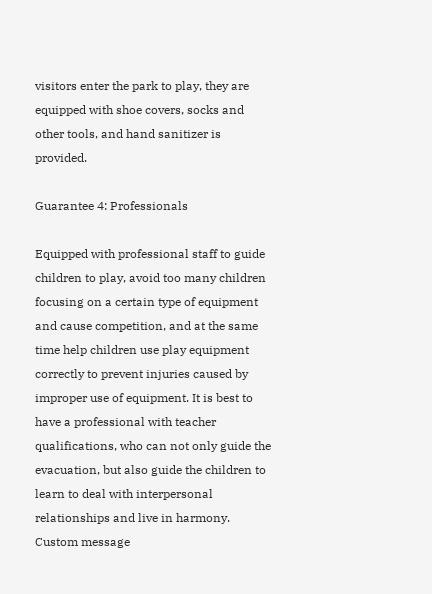visitors enter the park to play, they are equipped with shoe covers, socks and other tools, and hand sanitizer is provided.

Guarantee 4: Professionals

Equipped with professional staff to guide children to play, avoid too many children focusing on a certain type of equipment and cause competition, and at the same time help children use play equipment correctly to prevent injuries caused by improper use of equipment. It is best to have a professional with teacher qualifications, who can not only guide the evacuation, but also guide the children to learn to deal with interpersonal relationships and live in harmony.
Custom message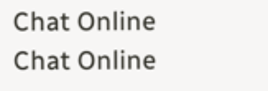Chat Online
Chat Online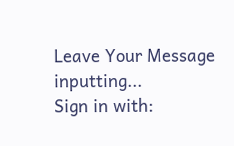Leave Your Message inputting...
Sign in with: